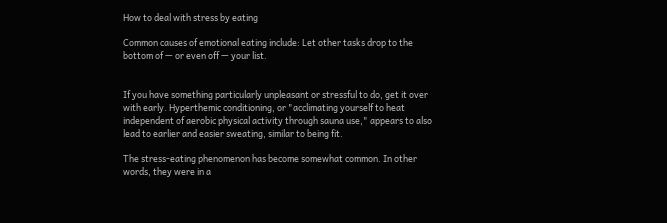How to deal with stress by eating

Common causes of emotional eating include: Let other tasks drop to the bottom of — or even off — your list.


If you have something particularly unpleasant or stressful to do, get it over with early. Hyperthemic conditioning, or "acclimating yourself to heat independent of aerobic physical activity through sauna use," appears to also lead to earlier and easier sweating, similar to being fit.

The stress-eating phenomenon has become somewhat common. In other words, they were in a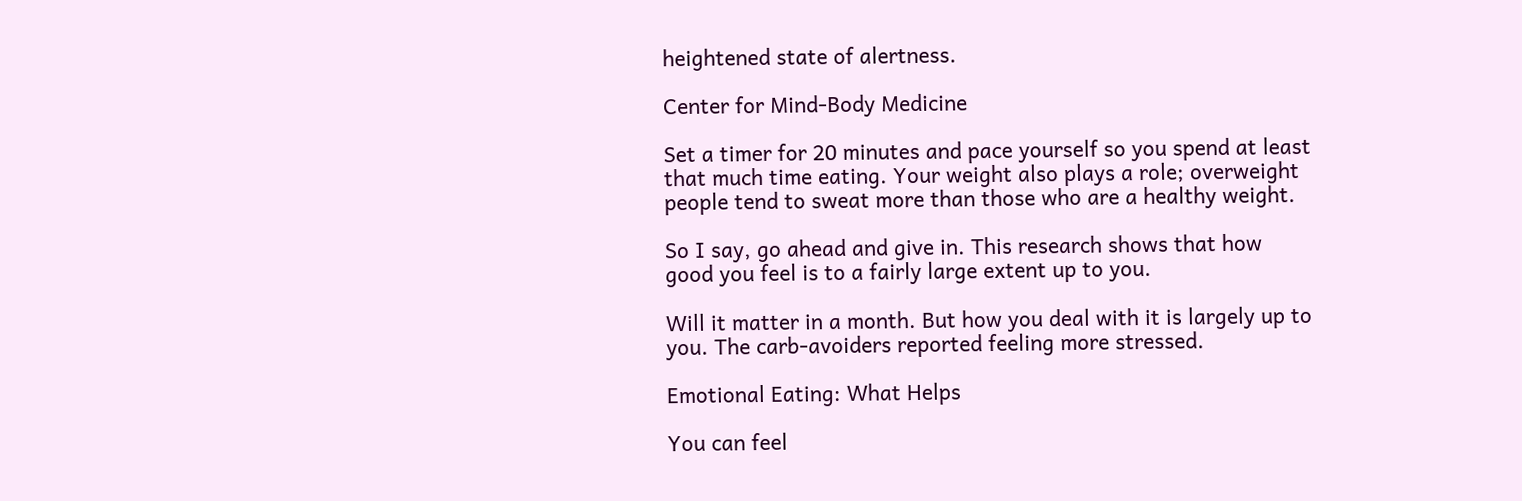heightened state of alertness.

Center for Mind-Body Medicine

Set a timer for 20 minutes and pace yourself so you spend at least that much time eating. Your weight also plays a role; overweight people tend to sweat more than those who are a healthy weight.

So I say, go ahead and give in. This research shows that how good you feel is to a fairly large extent up to you.

Will it matter in a month. But how you deal with it is largely up to you. The carb-avoiders reported feeling more stressed.

Emotional Eating: What Helps

You can feel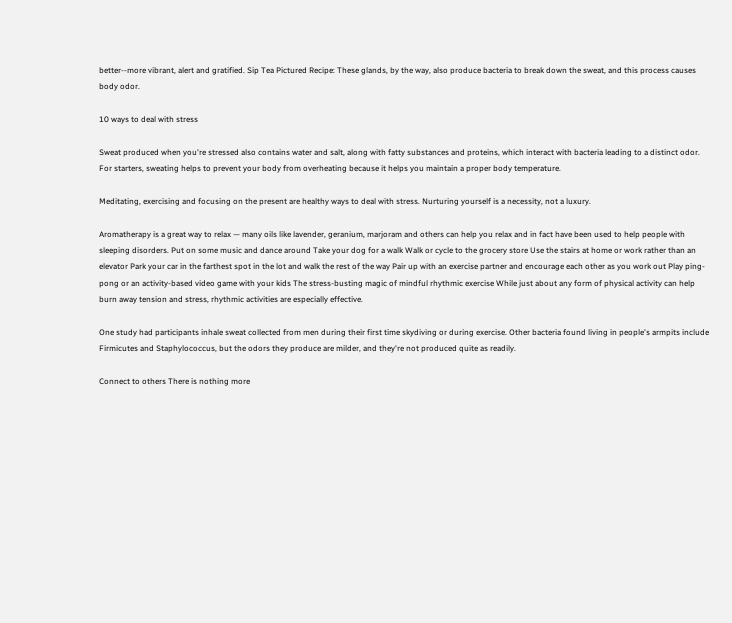better--more vibrant, alert and gratified. Sip Tea Pictured Recipe: These glands, by the way, also produce bacteria to break down the sweat, and this process causes body odor.

10 ways to deal with stress

Sweat produced when you're stressed also contains water and salt, along with fatty substances and proteins, which interact with bacteria leading to a distinct odor. For starters, sweating helps to prevent your body from overheating because it helps you maintain a proper body temperature.

Meditating, exercising and focusing on the present are healthy ways to deal with stress. Nurturing yourself is a necessity, not a luxury.

Aromatherapy is a great way to relax — many oils like lavender, geranium, marjoram and others can help you relax and in fact have been used to help people with sleeping disorders. Put on some music and dance around Take your dog for a walk Walk or cycle to the grocery store Use the stairs at home or work rather than an elevator Park your car in the farthest spot in the lot and walk the rest of the way Pair up with an exercise partner and encourage each other as you work out Play ping-pong or an activity-based video game with your kids The stress-busting magic of mindful rhythmic exercise While just about any form of physical activity can help burn away tension and stress, rhythmic activities are especially effective.

One study had participants inhale sweat collected from men during their first time skydiving or during exercise. Other bacteria found living in people's armpits include Firmicutes and Staphylococcus, but the odors they produce are milder, and they're not produced quite as readily.

Connect to others There is nothing more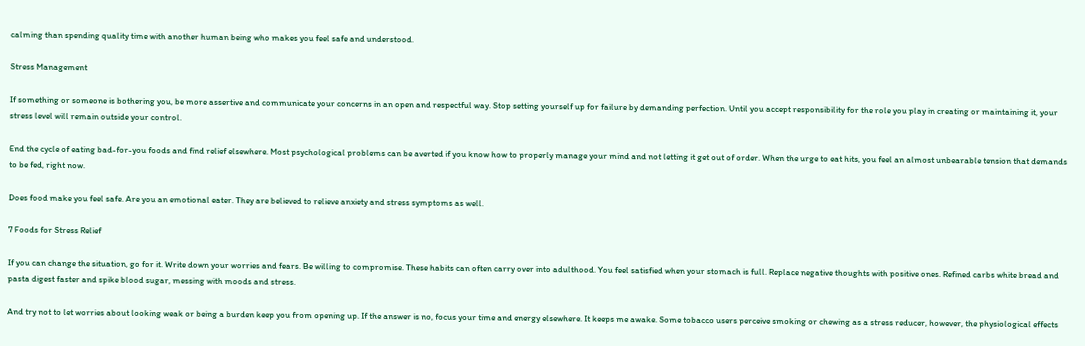calming than spending quality time with another human being who makes you feel safe and understood.

Stress Management

If something or someone is bothering you, be more assertive and communicate your concerns in an open and respectful way. Stop setting yourself up for failure by demanding perfection. Until you accept responsibility for the role you play in creating or maintaining it, your stress level will remain outside your control.

End the cycle of eating bad-for-you foods and find relief elsewhere. Most psychological problems can be averted if you know how to properly manage your mind and not letting it get out of order. When the urge to eat hits, you feel an almost unbearable tension that demands to be fed, right now.

Does food make you feel safe. Are you an emotional eater. They are believed to relieve anxiety and stress symptoms as well.

7 Foods for Stress Relief

If you can change the situation, go for it. Write down your worries and fears. Be willing to compromise. These habits can often carry over into adulthood. You feel satisfied when your stomach is full. Replace negative thoughts with positive ones. Refined carbs white bread and pasta digest faster and spike blood sugar, messing with moods and stress.

And try not to let worries about looking weak or being a burden keep you from opening up. If the answer is no, focus your time and energy elsewhere. It keeps me awake. Some tobacco users perceive smoking or chewing as a stress reducer, however, the physiological effects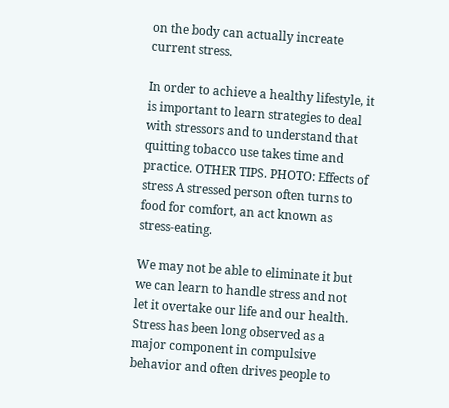on the body can actually increate current stress.

In order to achieve a healthy lifestyle, it is important to learn strategies to deal with stressors and to understand that quitting tobacco use takes time and practice. OTHER TIPS. PHOTO: Effects of stress A stressed person often turns to food for comfort, an act known as stress-eating.

We may not be able to eliminate it but we can learn to handle stress and not let it overtake our life and our health. Stress has been long observed as a major component in compulsive behavior and often drives people to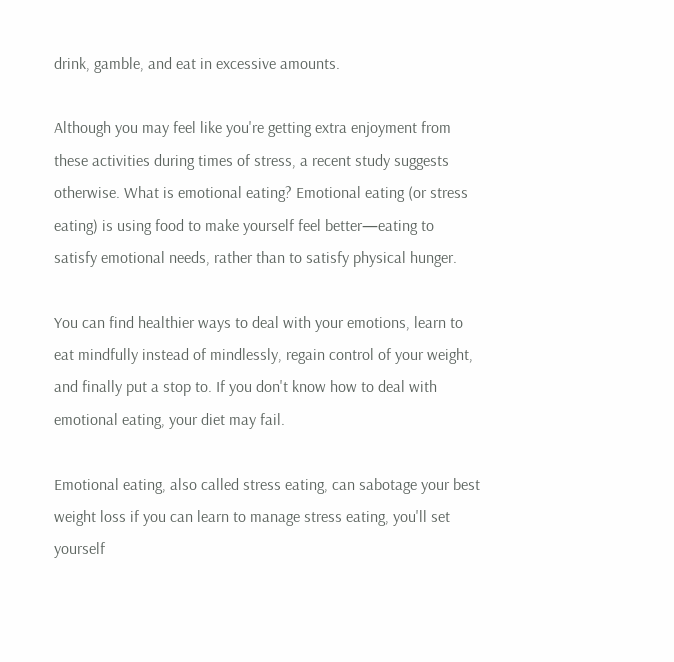drink, gamble, and eat in excessive amounts.

Although you may feel like you're getting extra enjoyment from these activities during times of stress, a recent study suggests otherwise. What is emotional eating? Emotional eating (or stress eating) is using food to make yourself feel better—eating to satisfy emotional needs, rather than to satisfy physical hunger.

You can find healthier ways to deal with your emotions, learn to eat mindfully instead of mindlessly, regain control of your weight, and finally put a stop to. If you don't know how to deal with emotional eating, your diet may fail.

Emotional eating, also called stress eating, can sabotage your best weight loss if you can learn to manage stress eating, you'll set yourself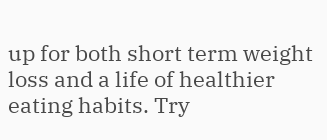up for both short term weight loss and a life of healthier eating habits. Try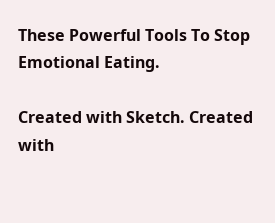These Powerful Tools To Stop Emotional Eating.

Created with Sketch. Created with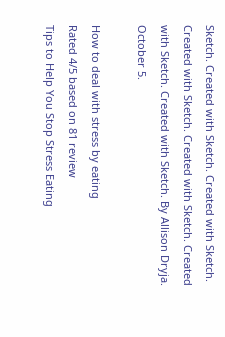Sketch. Created with Sketch. Created with Sketch. Created with Sketch. Created with Sketch. Created with Sketch. Created with Sketch. By Allison Dryja. October 5.

How to deal with stress by eating
Rated 4/5 based on 81 review
Tips to Help You Stop Stress Eating